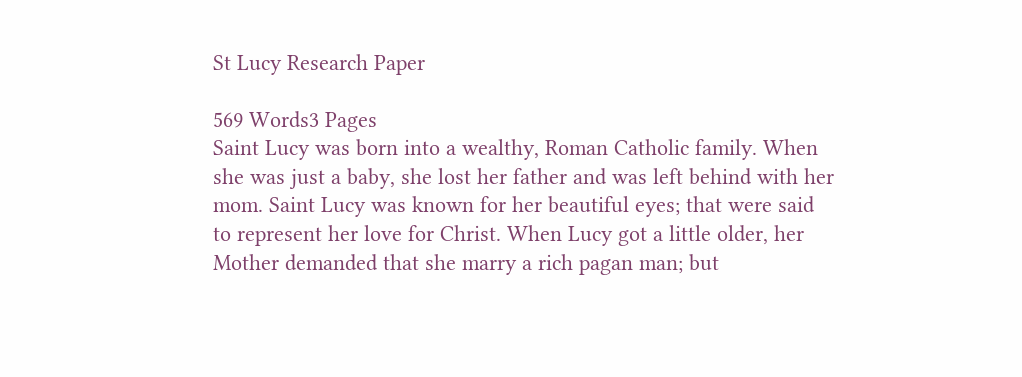St Lucy Research Paper

569 Words3 Pages
Saint Lucy was born into a wealthy, Roman Catholic family. When she was just a baby, she lost her father and was left behind with her mom. Saint Lucy was known for her beautiful eyes; that were said to represent her love for Christ. When Lucy got a little older, her Mother demanded that she marry a rich pagan man; but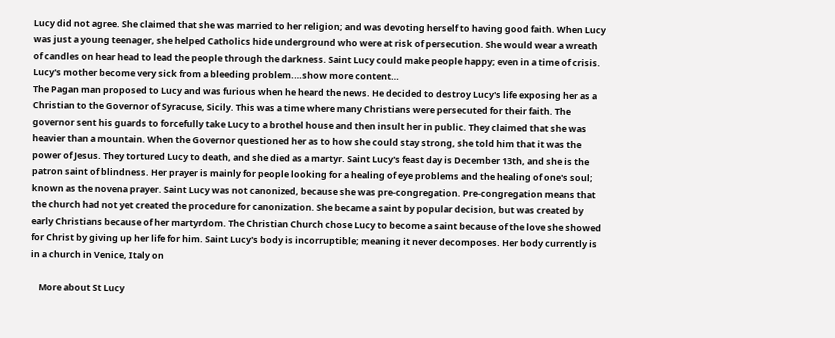Lucy did not agree. She claimed that she was married to her religion; and was devoting herself to having good faith. When Lucy was just a young teenager, she helped Catholics hide underground who were at risk of persecution. She would wear a wreath of candles on hear head to lead the people through the darkness. Saint Lucy could make people happy; even in a time of crisis. Lucy's mother become very sick from a bleeding problem.…show more content…
The Pagan man proposed to Lucy and was furious when he heard the news. He decided to destroy Lucy's life exposing her as a Christian to the Governor of Syracuse, Sicily. This was a time where many Christians were persecuted for their faith. The governor sent his guards to forcefully take Lucy to a brothel house and then insult her in public. They claimed that she was heavier than a mountain. When the Governor questioned her as to how she could stay strong, she told him that it was the power of Jesus. They tortured Lucy to death, and she died as a martyr. Saint Lucy's feast day is December 13th, and she is the patron saint of blindness. Her prayer is mainly for people looking for a healing of eye problems and the healing of one's soul; known as the novena prayer. Saint Lucy was not canonized, because she was pre-congregation. Pre-congregation means that the church had not yet created the procedure for canonization. She became a saint by popular decision, but was created by early Christians because of her martyrdom. The Christian Church chose Lucy to become a saint because of the love she showed for Christ by giving up her life for him. Saint Lucy's body is incorruptible; meaning it never decomposes. Her body currently is in a church in Venice, Italy on

    More about St Lucy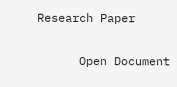Research Paper

      Open Document